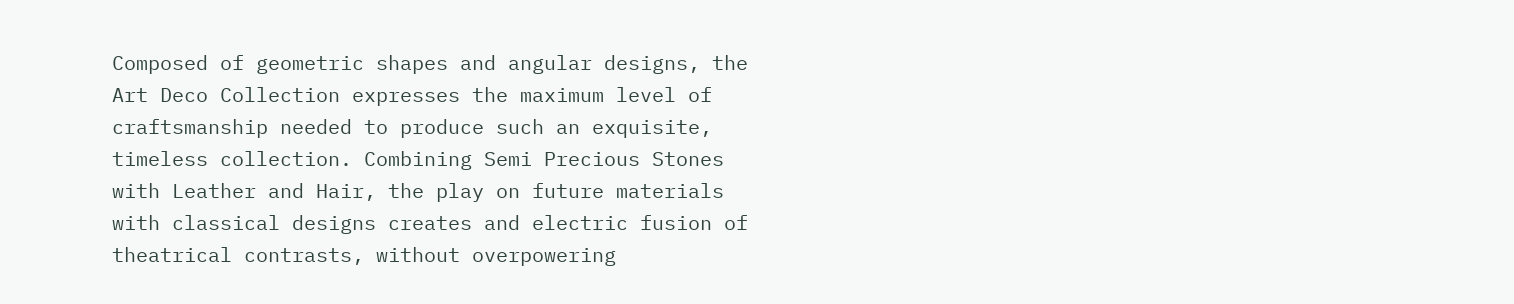Composed of geometric shapes and angular designs, the Art Deco Collection expresses the maximum level of craftsmanship needed to produce such an exquisite, timeless collection. Combining Semi Precious Stones with Leather and Hair, the play on future materials with classical designs creates and electric fusion of theatrical contrasts, without overpowering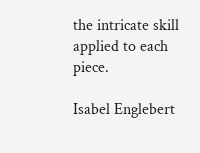the intricate skill applied to each piece.

Isabel Englebert